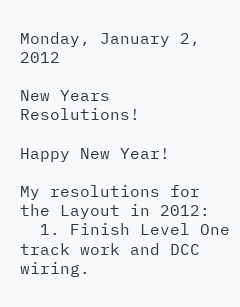Monday, January 2, 2012

New Years Resolutions!

Happy New Year!

My resolutions for the Layout in 2012:
  1. Finish Level One track work and DCC wiring.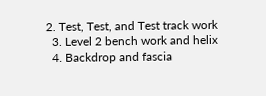2. Test, Test, and Test track work
  3. Level 2 bench work and helix
  4. Backdrop and fascia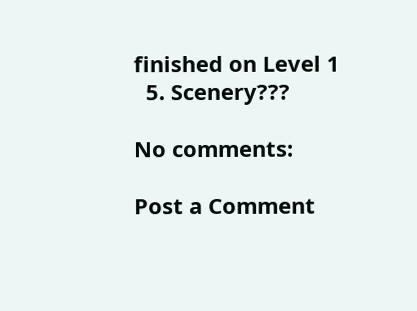finished on Level 1
  5. Scenery???

No comments:

Post a Comment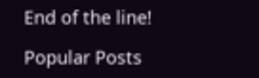End of the line!

Popular Posts